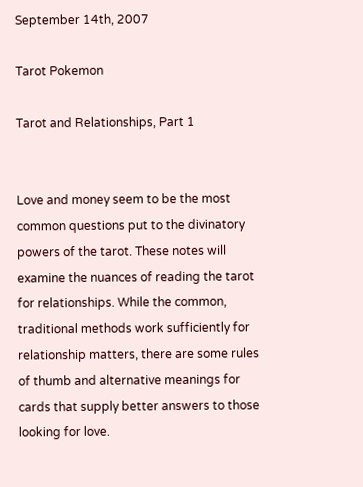September 14th, 2007

Tarot Pokemon

Tarot and Relationships, Part 1


Love and money seem to be the most common questions put to the divinatory powers of the tarot. These notes will examine the nuances of reading the tarot for relationships. While the common, traditional methods work sufficiently for relationship matters, there are some rules of thumb and alternative meanings for cards that supply better answers to those looking for love.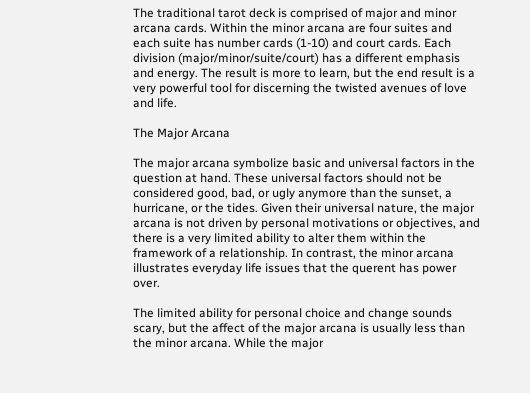The traditional tarot deck is comprised of major and minor arcana cards. Within the minor arcana are four suites and each suite has number cards (1-10) and court cards. Each division (major/minor/suite/court) has a different emphasis and energy. The result is more to learn, but the end result is a very powerful tool for discerning the twisted avenues of love and life.

The Major Arcana

The major arcana symbolize basic and universal factors in the question at hand. These universal factors should not be considered good, bad, or ugly anymore than the sunset, a hurricane, or the tides. Given their universal nature, the major arcana is not driven by personal motivations or objectives, and there is a very limited ability to alter them within the framework of a relationship. In contrast, the minor arcana illustrates everyday life issues that the querent has power over.

The limited ability for personal choice and change sounds scary, but the affect of the major arcana is usually less than the minor arcana. While the major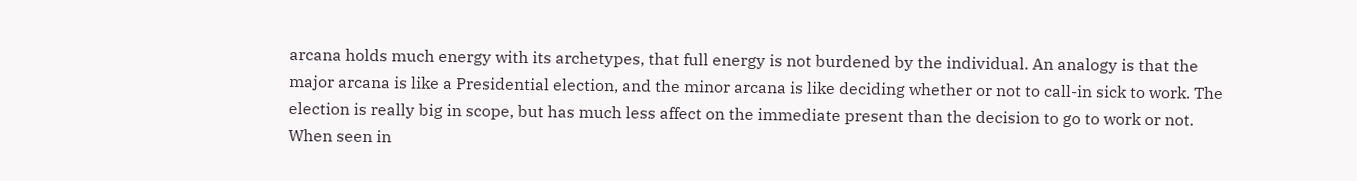arcana holds much energy with its archetypes, that full energy is not burdened by the individual. An analogy is that the major arcana is like a Presidential election, and the minor arcana is like deciding whether or not to call-in sick to work. The election is really big in scope, but has much less affect on the immediate present than the decision to go to work or not. When seen in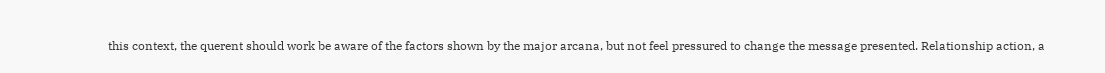this context, the querent should work be aware of the factors shown by the major arcana, but not feel pressured to change the message presented. Relationship action, a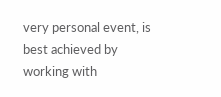very personal event, is best achieved by working with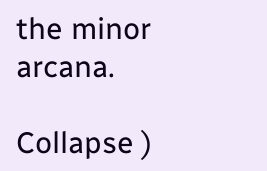the minor arcana.

Collapse )